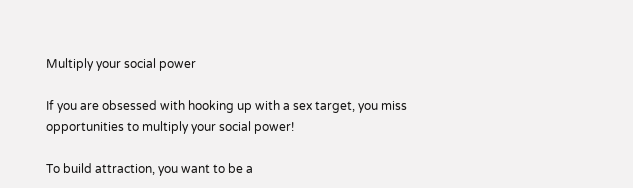Multiply your social power

If you are obsessed with hooking up with a sex target, you miss opportunities to multiply your social power!

To build attraction, you want to be a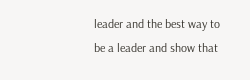leader and the best way to be a leader and show that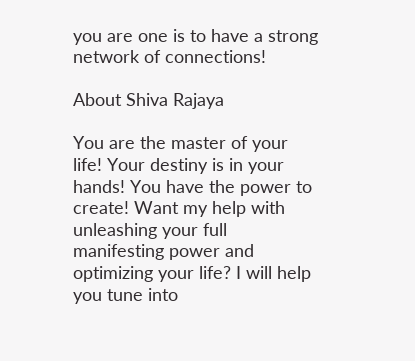you are one is to have a strong network of connections!

About Shiva Rajaya

You are the master of your life! Your destiny is in your hands! You have the power to create! Want my help with unleashing your full manifesting power and optimizing your life? I will help you tune into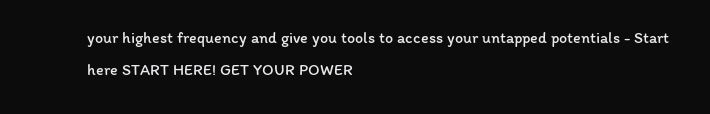your highest frequency and give you tools to access your untapped potentials - Start here START HERE! GET YOUR POWER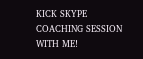KICK SKYPE COACHING SESSION WITH ME!